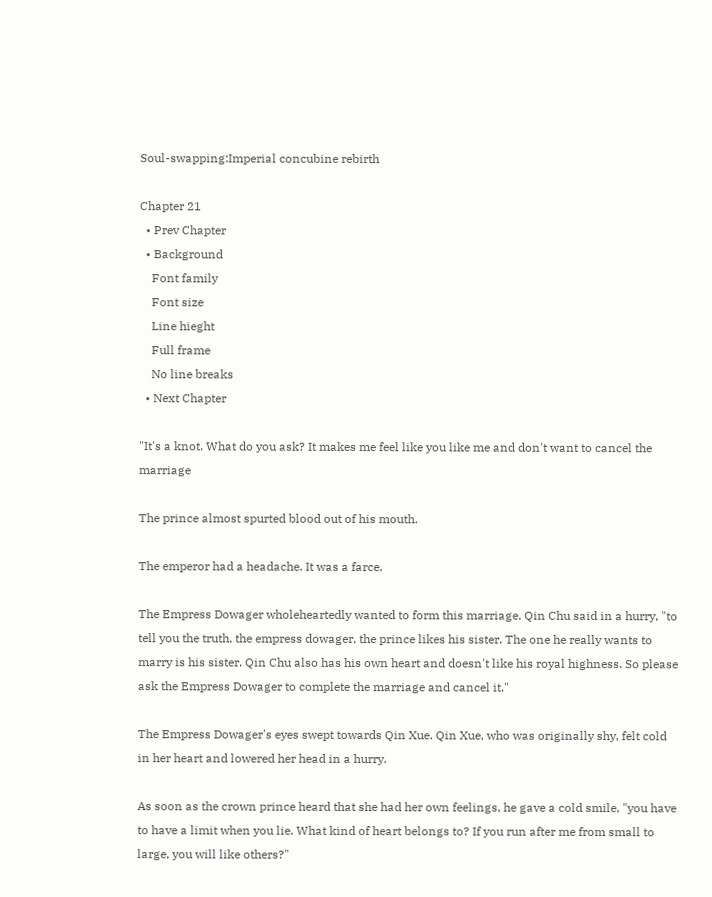Soul-swapping:Imperial concubine rebirth

Chapter 21
  • Prev Chapter
  • Background
    Font family
    Font size
    Line hieght
    Full frame
    No line breaks
  • Next Chapter

"It's a knot. What do you ask? It makes me feel like you like me and don't want to cancel the marriage

The prince almost spurted blood out of his mouth.

The emperor had a headache. It was a farce.

The Empress Dowager wholeheartedly wanted to form this marriage. Qin Chu said in a hurry, "to tell you the truth, the empress dowager, the prince likes his sister. The one he really wants to marry is his sister. Qin Chu also has his own heart and doesn't like his royal highness. So please ask the Empress Dowager to complete the marriage and cancel it."

The Empress Dowager's eyes swept towards Qin Xue. Qin Xue, who was originally shy, felt cold in her heart and lowered her head in a hurry.

As soon as the crown prince heard that she had her own feelings, he gave a cold smile, "you have to have a limit when you lie. What kind of heart belongs to? If you run after me from small to large, you will like others?"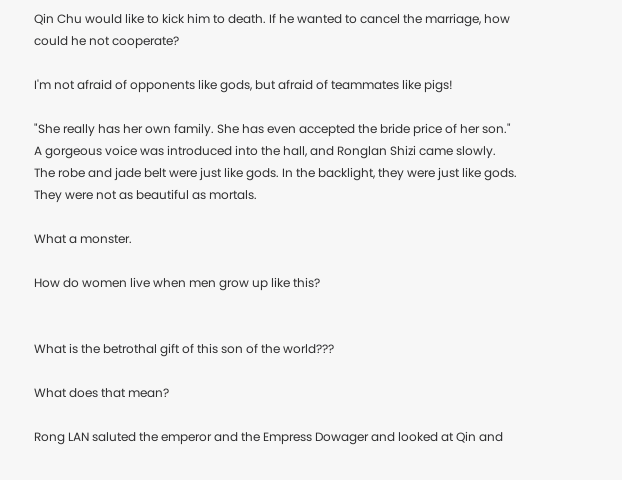Qin Chu would like to kick him to death. If he wanted to cancel the marriage, how could he not cooperate?

I'm not afraid of opponents like gods, but afraid of teammates like pigs!

"She really has her own family. She has even accepted the bride price of her son." A gorgeous voice was introduced into the hall, and Ronglan Shizi came slowly. The robe and jade belt were just like gods. In the backlight, they were just like gods. They were not as beautiful as mortals.

What a monster.

How do women live when men grow up like this?


What is the betrothal gift of this son of the world???

What does that mean?

Rong LAN saluted the emperor and the Empress Dowager and looked at Qin and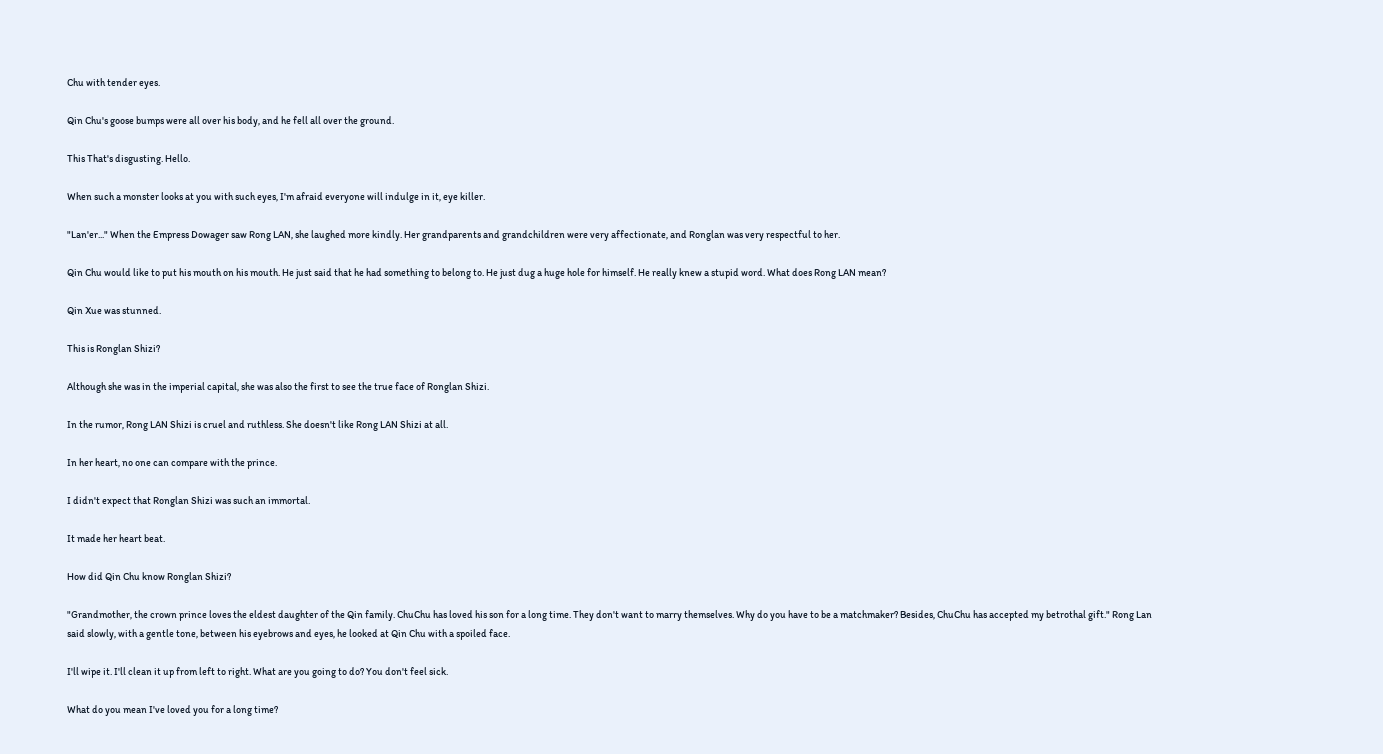Chu with tender eyes.

Qin Chu's goose bumps were all over his body, and he fell all over the ground.

This That's disgusting. Hello.

When such a monster looks at you with such eyes, I'm afraid everyone will indulge in it, eye killer.

"Lan'er..." When the Empress Dowager saw Rong LAN, she laughed more kindly. Her grandparents and grandchildren were very affectionate, and Ronglan was very respectful to her.

Qin Chu would like to put his mouth on his mouth. He just said that he had something to belong to. He just dug a huge hole for himself. He really knew a stupid word. What does Rong LAN mean?

Qin Xue was stunned.

This is Ronglan Shizi?

Although she was in the imperial capital, she was also the first to see the true face of Ronglan Shizi.

In the rumor, Rong LAN Shizi is cruel and ruthless. She doesn't like Rong LAN Shizi at all.

In her heart, no one can compare with the prince.

I didn't expect that Ronglan Shizi was such an immortal.

It made her heart beat.

How did Qin Chu know Ronglan Shizi?

"Grandmother, the crown prince loves the eldest daughter of the Qin family. ChuChu has loved his son for a long time. They don't want to marry themselves. Why do you have to be a matchmaker? Besides, ChuChu has accepted my betrothal gift." Rong Lan said slowly, with a gentle tone, between his eyebrows and eyes, he looked at Qin Chu with a spoiled face.

I'll wipe it. I'll clean it up from left to right. What are you going to do? You don't feel sick.

What do you mean I've loved you for a long time?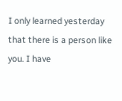I only learned yesterday that there is a person like you. I have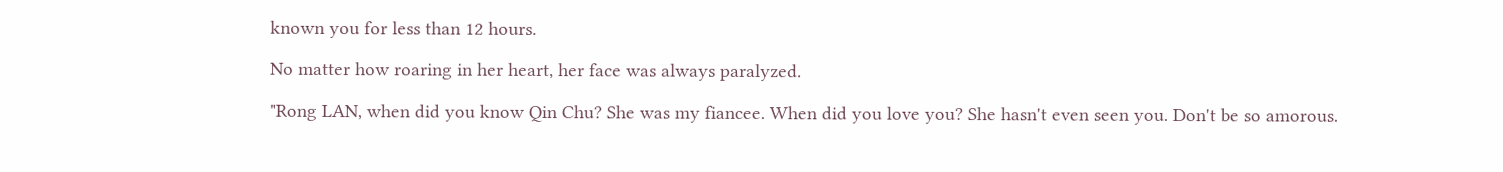known you for less than 12 hours.

No matter how roaring in her heart, her face was always paralyzed.

"Rong LAN, when did you know Qin Chu? She was my fiancee. When did you love you? She hasn't even seen you. Don't be so amorous.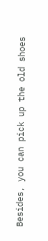Besides, you can pick up the old shoes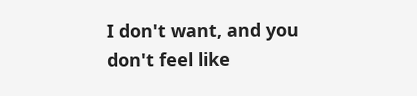I don't want, and you don't feel like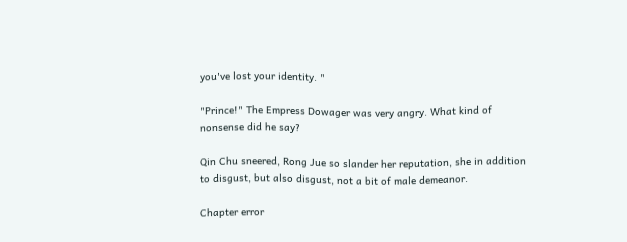you've lost your identity. "

"Prince!" The Empress Dowager was very angry. What kind of nonsense did he say?

Qin Chu sneered, Rong Jue so slander her reputation, she in addition to disgust, but also disgust, not a bit of male demeanor.

Chapter error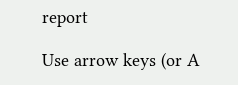report

Use arrow keys (or A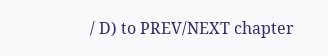/ D) to PREV/NEXT chapter